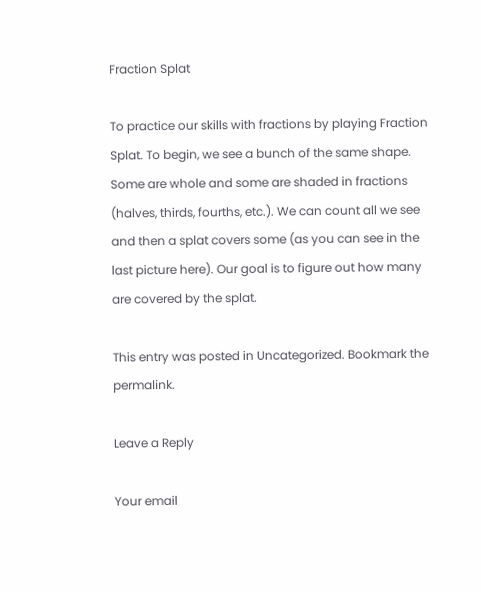Fraction Splat

To practice our skills with fractions by playing Fraction Splat. To begin, we see a bunch of the same shape. Some are whole and some are shaded in fractions (halves, thirds, fourths, etc.). We can count all we see and then a splat covers some (as you can see in the last picture here). Our goal is to figure out how many are covered by the splat.

This entry was posted in Uncategorized. Bookmark the permalink.

Leave a Reply

Your email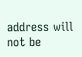address will not be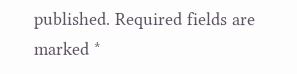published. Required fields are marked *